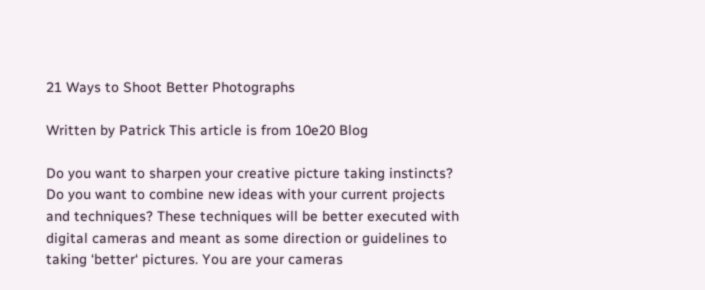21 Ways to Shoot Better Photographs

Written by Patrick This article is from 10e20 Blog

Do you want to sharpen your creative picture taking instincts? Do you want to combine new ideas with your current projects and techniques? These techniques will be better executed with digital cameras and meant as some direction or guidelines to taking ‘better‘ pictures. You are your cameras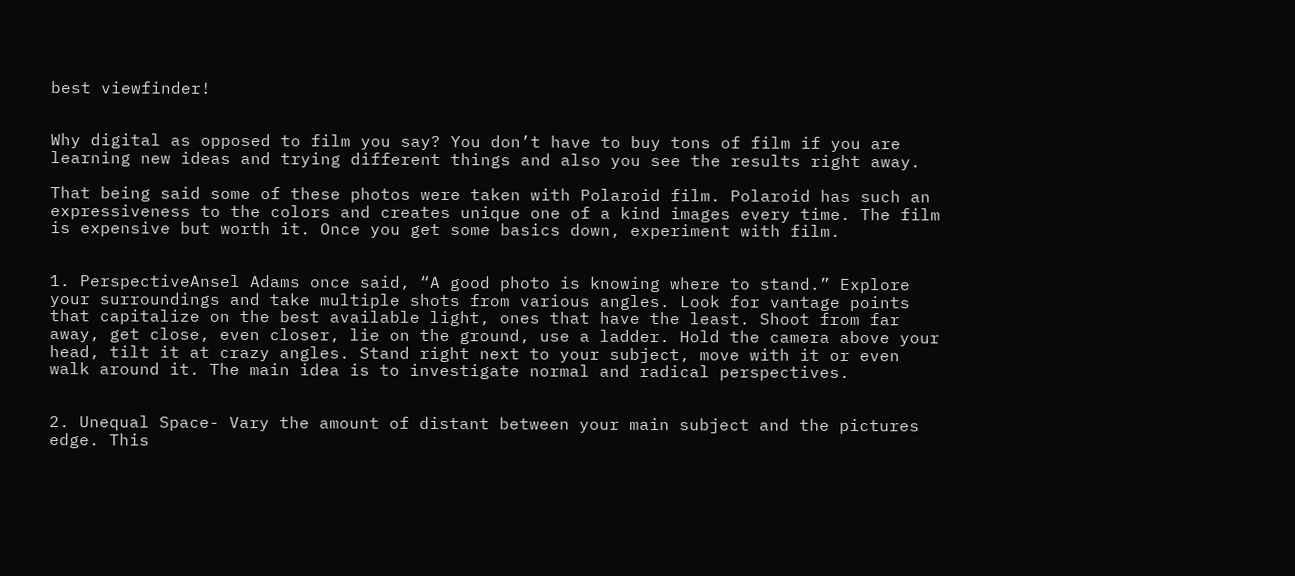best viewfinder!


Why digital as opposed to film you say? You don’t have to buy tons of film if you are learning new ideas and trying different things and also you see the results right away.

That being said some of these photos were taken with Polaroid film. Polaroid has such an expressiveness to the colors and creates unique one of a kind images every time. The film is expensive but worth it. Once you get some basics down, experiment with film.


1. PerspectiveAnsel Adams once said, “A good photo is knowing where to stand.” Explore your surroundings and take multiple shots from various angles. Look for vantage points that capitalize on the best available light, ones that have the least. Shoot from far away, get close, even closer, lie on the ground, use a ladder. Hold the camera above your head, tilt it at crazy angles. Stand right next to your subject, move with it or even walk around it. The main idea is to investigate normal and radical perspectives.


2. Unequal Space- Vary the amount of distant between your main subject and the pictures edge. This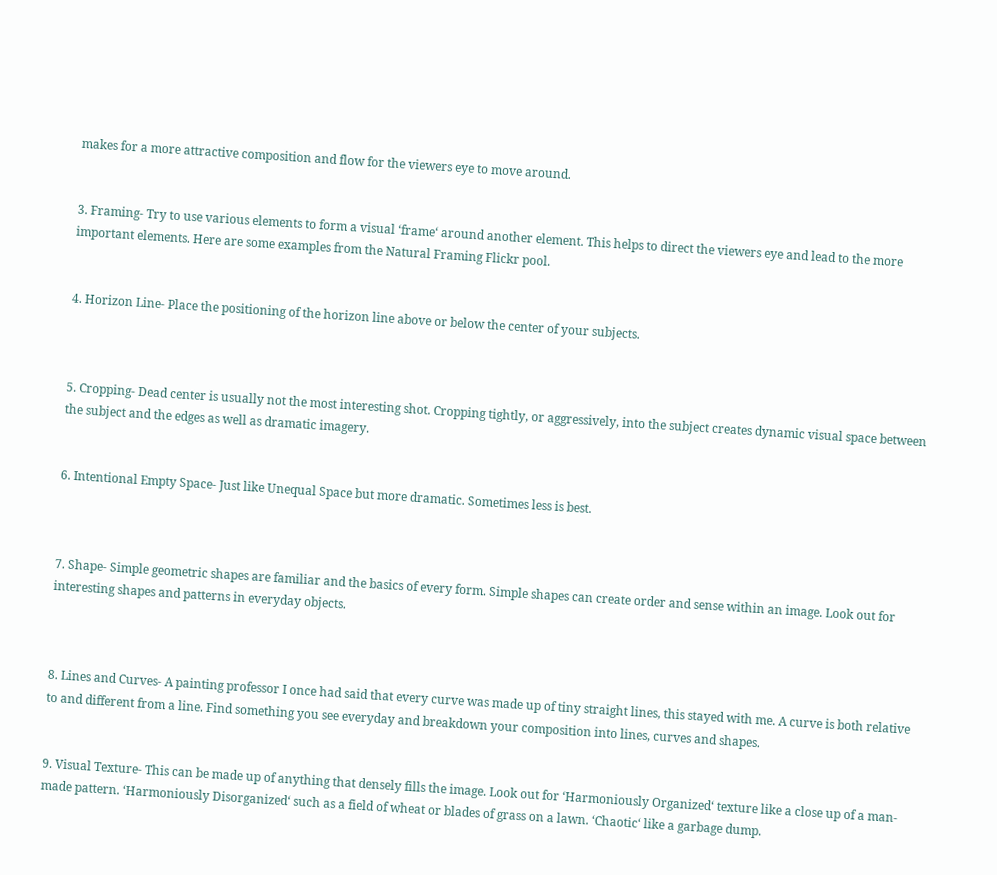makes for a more attractive composition and flow for the viewers eye to move around.


3. Framing- Try to use various elements to form a visual ‘frame‘ around another element. This helps to direct the viewers eye and lead to the more important elements. Here are some examples from the Natural Framing Flickr pool.


4. Horizon Line- Place the positioning of the horizon line above or below the center of your subjects.



5. Cropping- Dead center is usually not the most interesting shot. Cropping tightly, or aggressively, into the subject creates dynamic visual space between the subject and the edges as well as dramatic imagery.


6. Intentional Empty Space- Just like Unequal Space but more dramatic. Sometimes less is best.



7. Shape- Simple geometric shapes are familiar and the basics of every form. Simple shapes can create order and sense within an image. Look out for interesting shapes and patterns in everyday objects.



8. Lines and Curves- A painting professor I once had said that every curve was made up of tiny straight lines, this stayed with me. A curve is both relative to and different from a line. Find something you see everyday and breakdown your composition into lines, curves and shapes.


9. Visual Texture- This can be made up of anything that densely fills the image. Look out for ‘Harmoniously Organized‘ texture like a close up of a man-made pattern. ‘Harmoniously Disorganized‘ such as a field of wheat or blades of grass on a lawn. ‘Chaotic‘ like a garbage dump.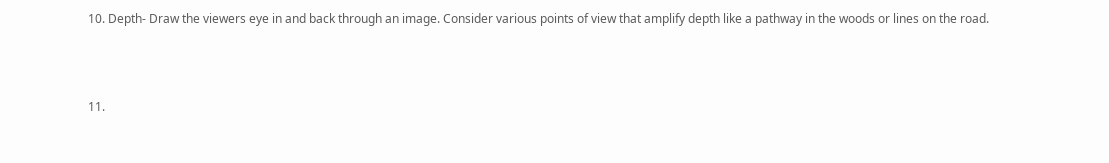10. Depth- Draw the viewers eye in and back through an image. Consider various points of view that amplify depth like a pathway in the woods or lines on the road.



11.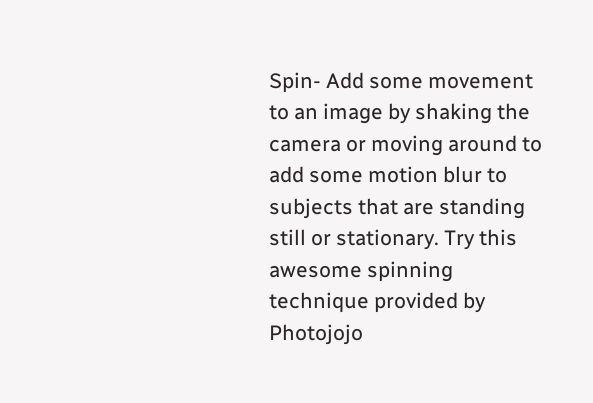Spin- Add some movement to an image by shaking the camera or moving around to add some motion blur to subjects that are standing still or stationary. Try this awesome spinning technique provided by Photojojo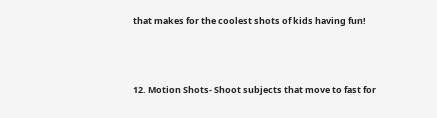that makes for the coolest shots of kids having fun!



12. Motion Shots- Shoot subjects that move to fast for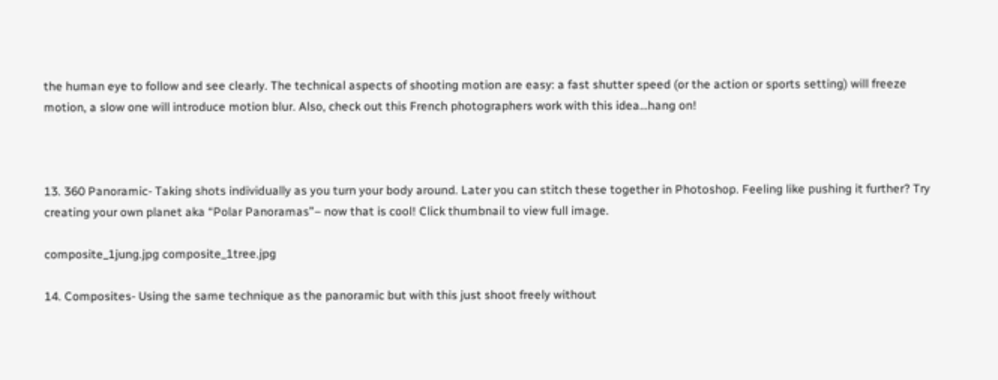the human eye to follow and see clearly. The technical aspects of shooting motion are easy: a fast shutter speed (or the action or sports setting) will freeze motion, a slow one will introduce motion blur. Also, check out this French photographers work with this idea…hang on!



13. 360 Panoramic- Taking shots individually as you turn your body around. Later you can stitch these together in Photoshop. Feeling like pushing it further? Try creating your own planet aka “Polar Panoramas”– now that is cool! Click thumbnail to view full image.

composite_1jung.jpg composite_1tree.jpg

14. Composites- Using the same technique as the panoramic but with this just shoot freely without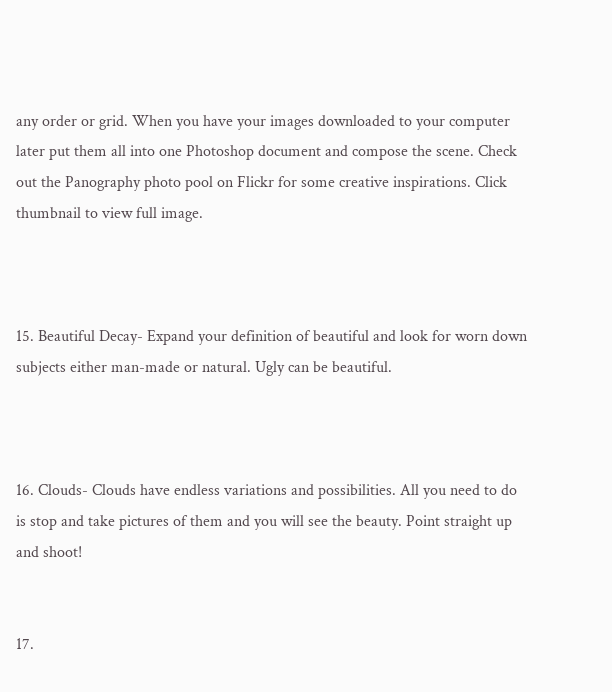any order or grid. When you have your images downloaded to your computer later put them all into one Photoshop document and compose the scene. Check out the Panography photo pool on Flickr for some creative inspirations. Click thumbnail to view full image.



15. Beautiful Decay- Expand your definition of beautiful and look for worn down subjects either man-made or natural. Ugly can be beautiful.



16. Clouds- Clouds have endless variations and possibilities. All you need to do is stop and take pictures of them and you will see the beauty. Point straight up and shoot!


17.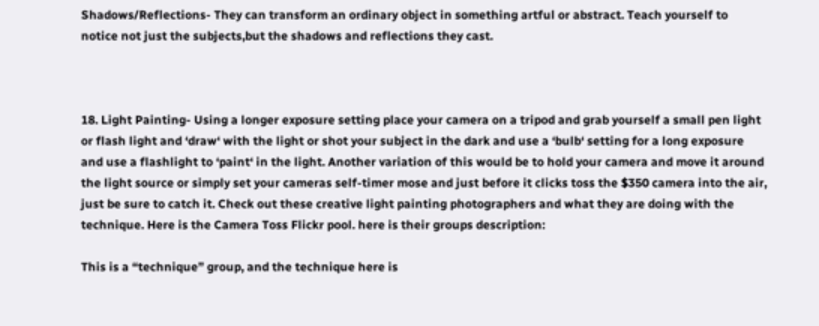Shadows/Reflections- They can transform an ordinary object in something artful or abstract. Teach yourself to notice not just the subjects,but the shadows and reflections they cast.



18. Light Painting- Using a longer exposure setting place your camera on a tripod and grab yourself a small pen light or flash light and ‘draw‘ with the light or shot your subject in the dark and use a ‘bulb‘ setting for a long exposure and use a flashlight to ‘paint‘ in the light. Another variation of this would be to hold your camera and move it around the light source or simply set your cameras self-timer mose and just before it clicks toss the $350 camera into the air, just be sure to catch it. Check out these creative light painting photographers and what they are doing with the technique. Here is the Camera Toss Flickr pool. here is their groups description:

This is a “technique” group, and the technique here is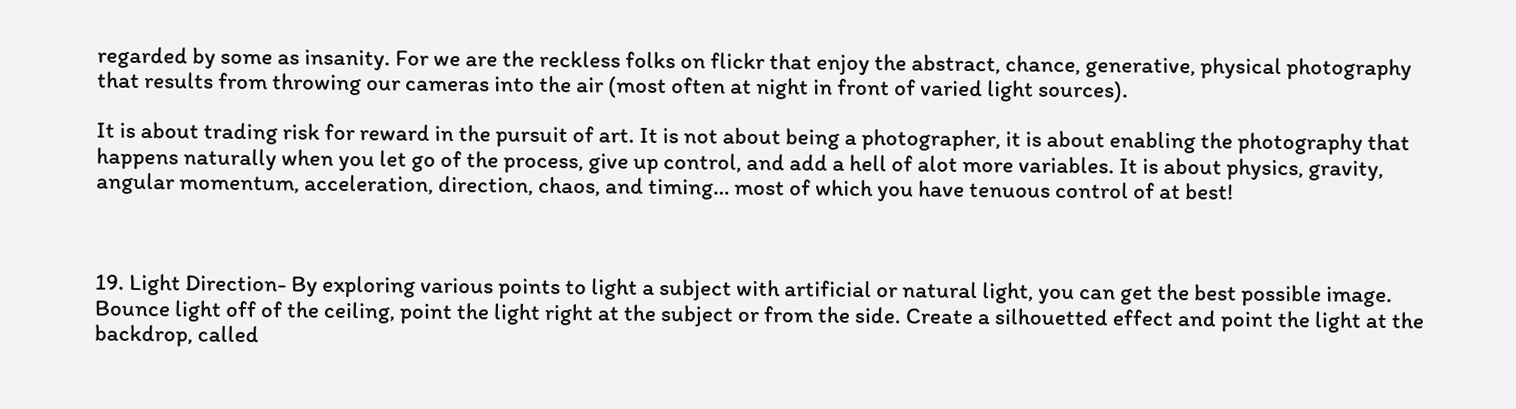regarded by some as insanity. For we are the reckless folks on flickr that enjoy the abstract, chance, generative, physical photography that results from throwing our cameras into the air (most often at night in front of varied light sources).

It is about trading risk for reward in the pursuit of art. It is not about being a photographer, it is about enabling the photography that happens naturally when you let go of the process, give up control, and add a hell of alot more variables. It is about physics, gravity, angular momentum, acceleration, direction, chaos, and timing… most of which you have tenuous control of at best!



19. Light Direction- By exploring various points to light a subject with artificial or natural light, you can get the best possible image. Bounce light off of the ceiling, point the light right at the subject or from the side. Create a silhouetted effect and point the light at the backdrop, called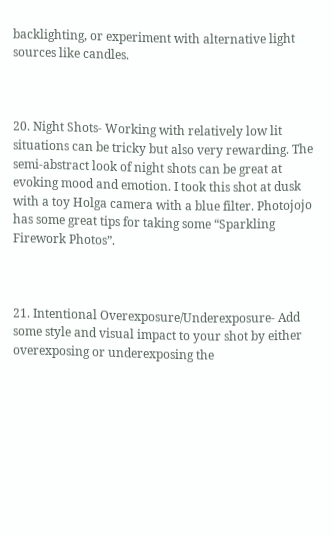backlighting, or experiment with alternative light sources like candles.



20. Night Shots- Working with relatively low lit situations can be tricky but also very rewarding. The semi-abstract look of night shots can be great at evoking mood and emotion. I took this shot at dusk with a toy Holga camera with a blue filter. Photojojo has some great tips for taking some “Sparkling Firework Photos”.



21. Intentional Overexposure/Underexposure- Add some style and visual impact to your shot by either overexposing or underexposing the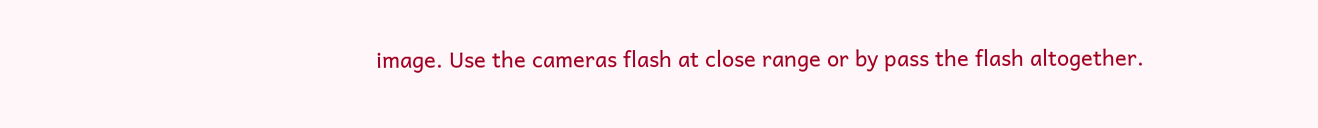image. Use the cameras flash at close range or by pass the flash altogether.